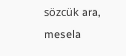sözcük ara, mesela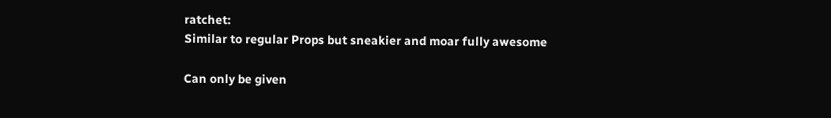ratchet:
Similar to regular Props but sneakier and moar fully awesome

Can only be given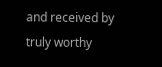and received by truly worthy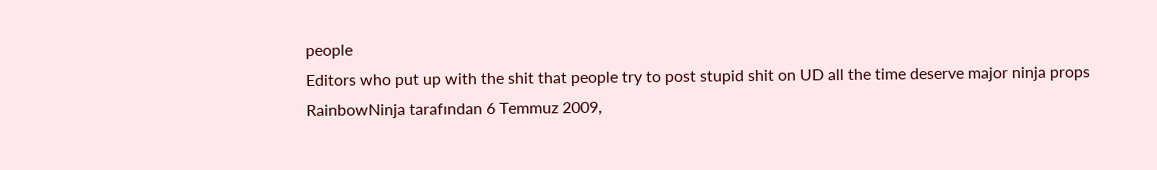people
Editors who put up with the shit that people try to post stupid shit on UD all the time deserve major ninja props
RainbowNinja tarafından 6 Temmuz 2009,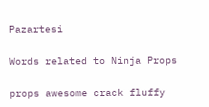Pazartesi

Words related to Ninja Props

props awesome crack fluffy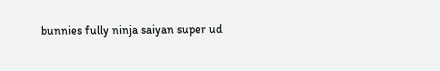bunnies fully ninja saiyan super ud